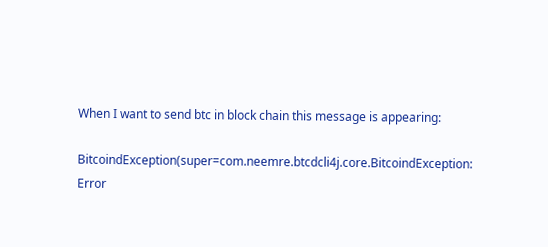When I want to send btc in block chain this message is appearing:

BitcoindException(super=com.neemre.btcdcli4j.core.BitcoindException: Error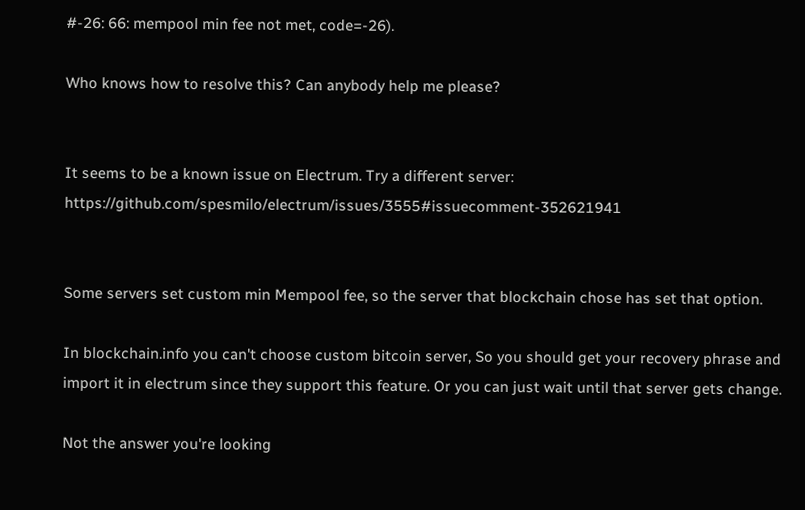#-26: 66: mempool min fee not met, code=-26).

Who knows how to resolve this? Can anybody help me please?


It seems to be a known issue on Electrum. Try a different server: https://github.com/spesmilo/electrum/issues/3555#issuecomment-352621941


Some servers set custom min Mempool fee, so the server that blockchain chose has set that option.

In blockchain.info you can't choose custom bitcoin server, So you should get your recovery phrase and import it in electrum since they support this feature. Or you can just wait until that server gets change.

Not the answer you're looking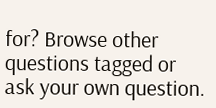for? Browse other questions tagged or ask your own question.